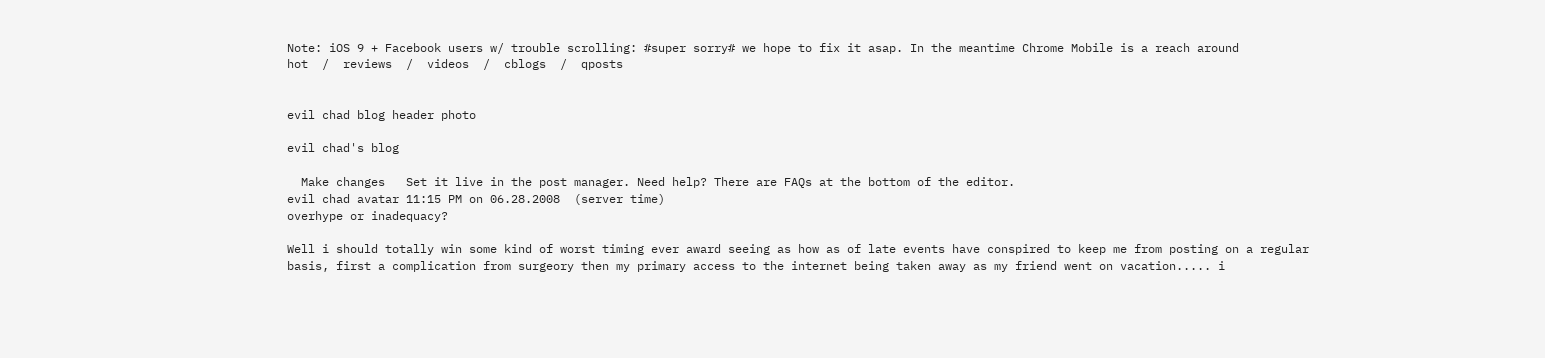Note: iOS 9 + Facebook users w/ trouble scrolling: #super sorry# we hope to fix it asap. In the meantime Chrome Mobile is a reach around
hot  /  reviews  /  videos  /  cblogs  /  qposts


evil chad blog header photo

evil chad's blog

  Make changes   Set it live in the post manager. Need help? There are FAQs at the bottom of the editor.
evil chad avatar 11:15 PM on 06.28.2008  (server time)
overhype or inadequacy?

Well i should totally win some kind of worst timing ever award seeing as how as of late events have conspired to keep me from posting on a regular basis, first a complication from surgeory then my primary access to the internet being taken away as my friend went on vacation..... i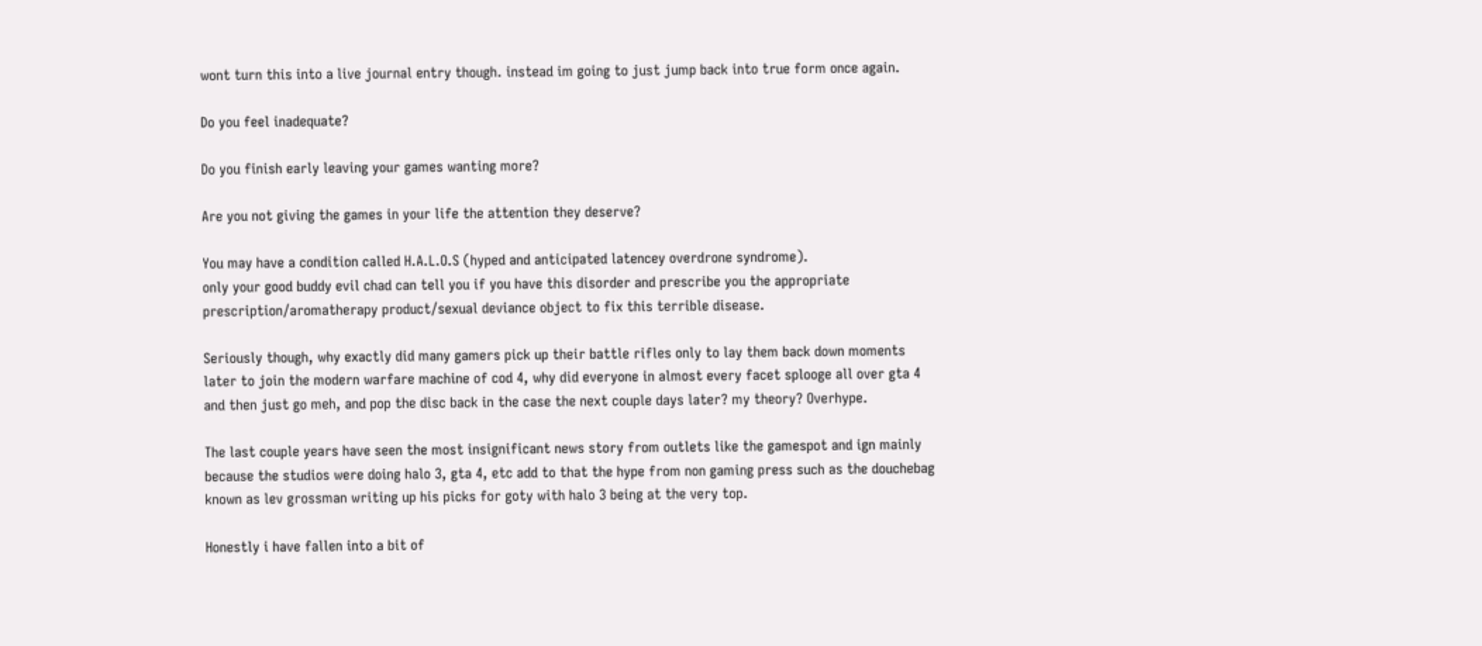wont turn this into a live journal entry though. instead im going to just jump back into true form once again.

Do you feel inadequate?

Do you finish early leaving your games wanting more?

Are you not giving the games in your life the attention they deserve?

You may have a condition called H.A.L.O.S (hyped and anticipated latencey overdrone syndrome).
only your good buddy evil chad can tell you if you have this disorder and prescribe you the appropriate prescription/aromatherapy product/sexual deviance object to fix this terrible disease.

Seriously though, why exactly did many gamers pick up their battle rifles only to lay them back down moments later to join the modern warfare machine of cod 4, why did everyone in almost every facet splooge all over gta 4 and then just go meh, and pop the disc back in the case the next couple days later? my theory? Overhype.

The last couple years have seen the most insignificant news story from outlets like the gamespot and ign mainly because the studios were doing halo 3, gta 4, etc add to that the hype from non gaming press such as the douchebag known as lev grossman writing up his picks for goty with halo 3 being at the very top.

Honestly i have fallen into a bit of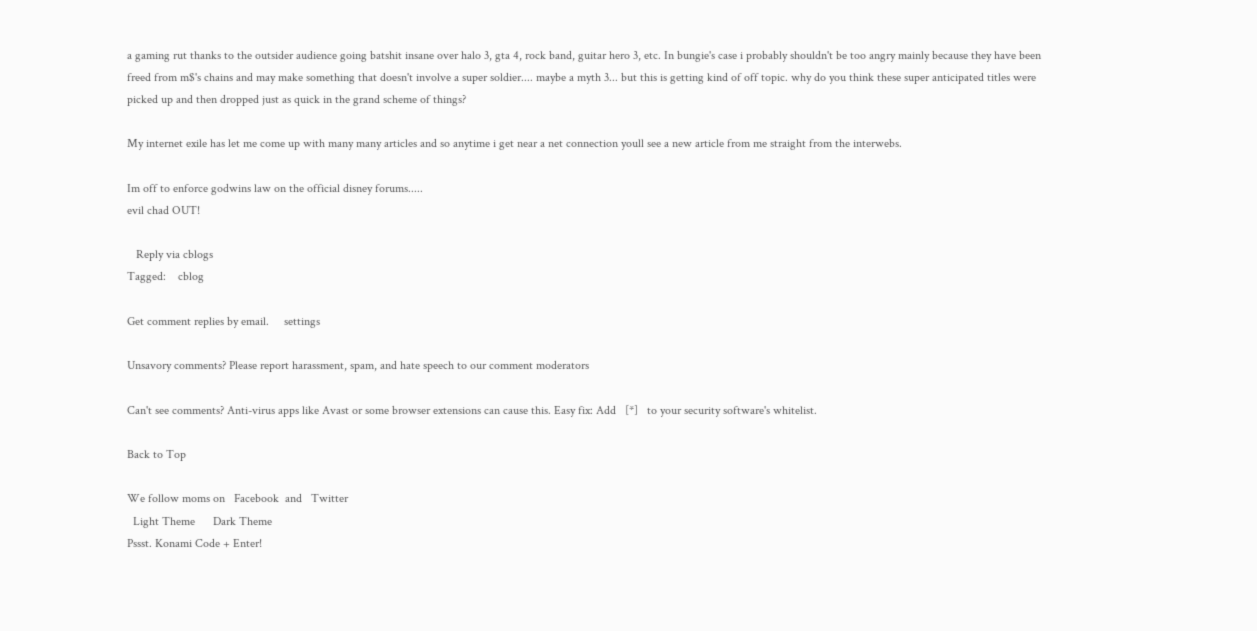a gaming rut thanks to the outsider audience going batshit insane over halo 3, gta 4, rock band, guitar hero 3, etc. In bungie's case i probably shouldn't be too angry mainly because they have been freed from m$'s chains and may make something that doesn't involve a super soldier.... maybe a myth 3... but this is getting kind of off topic. why do you think these super anticipated titles were picked up and then dropped just as quick in the grand scheme of things?

My internet exile has let me come up with many many articles and so anytime i get near a net connection youll see a new article from me straight from the interwebs.

Im off to enforce godwins law on the official disney forums.....
evil chad OUT!

   Reply via cblogs
Tagged:    cblog

Get comment replies by email.     settings

Unsavory comments? Please report harassment, spam, and hate speech to our comment moderators

Can't see comments? Anti-virus apps like Avast or some browser extensions can cause this. Easy fix: Add   [*]   to your security software's whitelist.

Back to Top

We follow moms on   Facebook  and   Twitter
  Light Theme      Dark Theme
Pssst. Konami Code + Enter!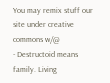You may remix stuff our site under creative commons w/@
- Destructoid means family. Living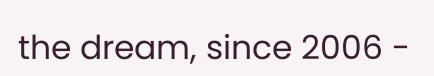the dream, since 2006 -